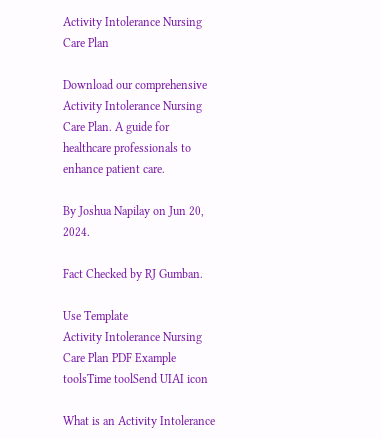Activity Intolerance Nursing Care Plan

Download our comprehensive Activity Intolerance Nursing Care Plan. A guide for healthcare professionals to enhance patient care.

By Joshua Napilay on Jun 20, 2024.

Fact Checked by RJ Gumban.

Use Template
Activity Intolerance Nursing Care Plan PDF Example
toolsTime toolSend UIAI icon

What is an Activity Intolerance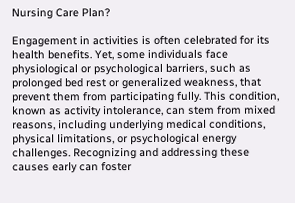Nursing Care Plan?

Engagement in activities is often celebrated for its health benefits. Yet, some individuals face physiological or psychological barriers, such as prolonged bed rest or generalized weakness, that prevent them from participating fully. This condition, known as activity intolerance, can stem from mixed reasons, including underlying medical conditions, physical limitations, or psychological energy challenges. Recognizing and addressing these causes early can foster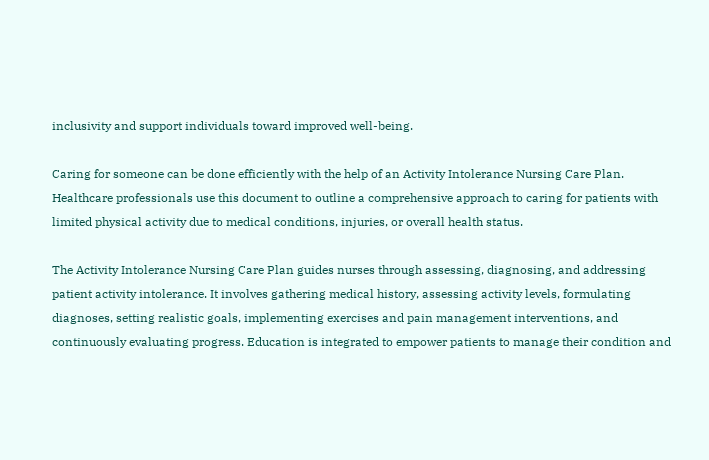inclusivity and support individuals toward improved well-being.

Caring for someone can be done efficiently with the help of an Activity Intolerance Nursing Care Plan. Healthcare professionals use this document to outline a comprehensive approach to caring for patients with limited physical activity due to medical conditions, injuries, or overall health status.

The Activity Intolerance Nursing Care Plan guides nurses through assessing, diagnosing, and addressing patient activity intolerance. It involves gathering medical history, assessing activity levels, formulating diagnoses, setting realistic goals, implementing exercises and pain management interventions, and continuously evaluating progress. Education is integrated to empower patients to manage their condition and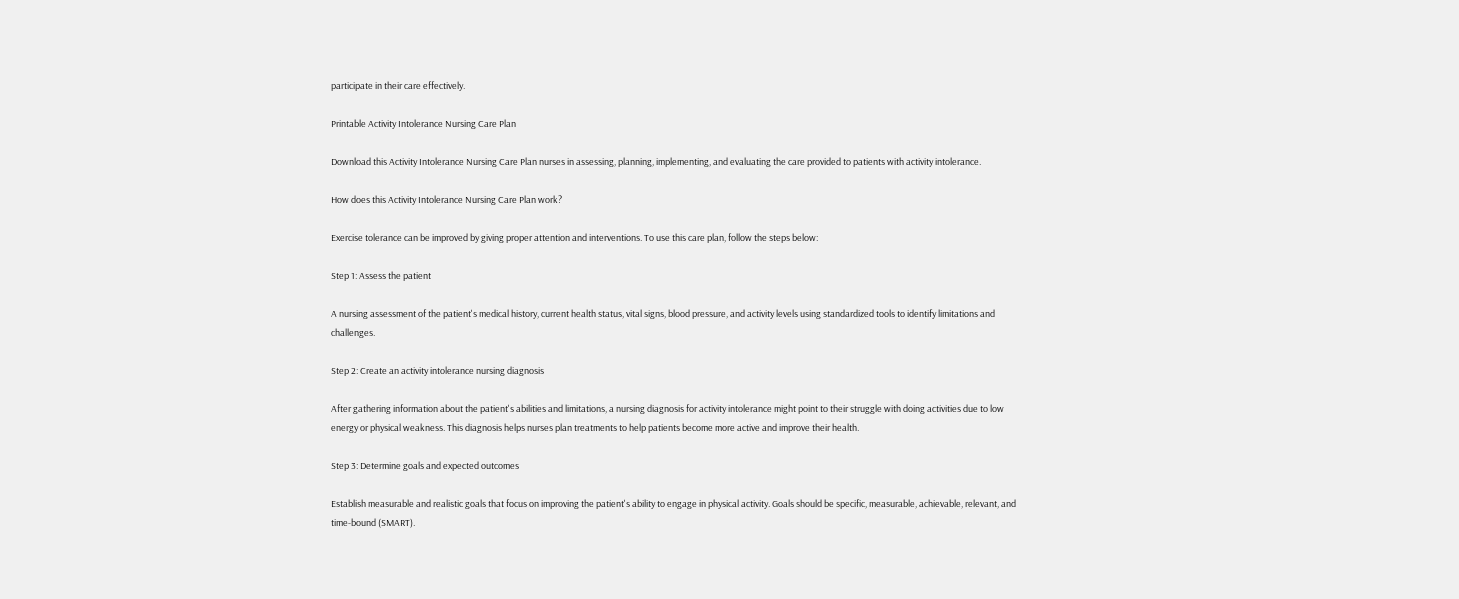participate in their care effectively.

Printable Activity Intolerance Nursing Care Plan

Download this Activity Intolerance Nursing Care Plan nurses in assessing, planning, implementing, and evaluating the care provided to patients with activity intolerance.

How does this Activity Intolerance Nursing Care Plan work?

Exercise tolerance can be improved by giving proper attention and interventions. To use this care plan, follow the steps below:

Step 1: Assess the patient

A nursing assessment of the patient's medical history, current health status, vital signs, blood pressure, and activity levels using standardized tools to identify limitations and challenges.

Step 2: Create an activity intolerance nursing diagnosis

After gathering information about the patient's abilities and limitations, a nursing diagnosis for activity intolerance might point to their struggle with doing activities due to low energy or physical weakness. This diagnosis helps nurses plan treatments to help patients become more active and improve their health.

Step 3: Determine goals and expected outcomes

Establish measurable and realistic goals that focus on improving the patient's ability to engage in physical activity. Goals should be specific, measurable, achievable, relevant, and time-bound (SMART).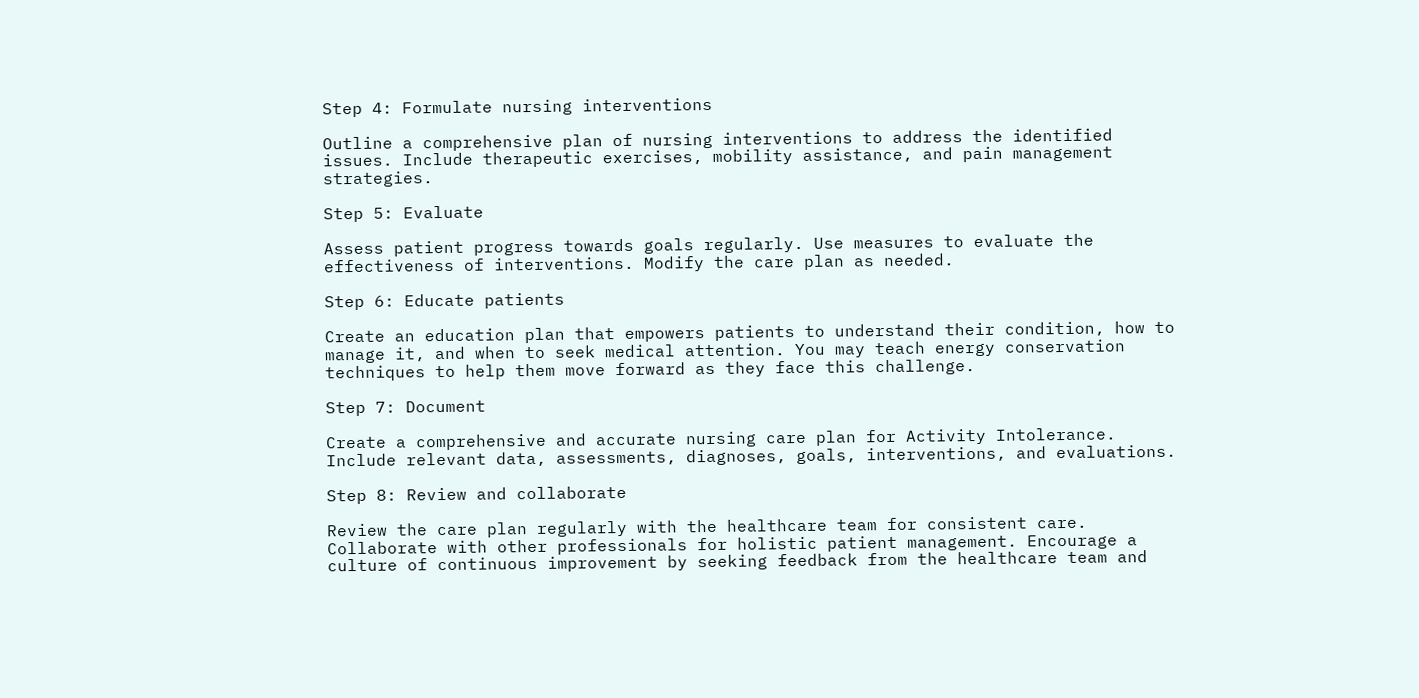Step 4: Formulate nursing interventions

Outline a comprehensive plan of nursing interventions to address the identified issues. Include therapeutic exercises, mobility assistance, and pain management strategies.

Step 5: Evaluate

Assess patient progress towards goals regularly. Use measures to evaluate the effectiveness of interventions. Modify the care plan as needed.

Step 6: Educate patients

Create an education plan that empowers patients to understand their condition, how to manage it, and when to seek medical attention. You may teach energy conservation techniques to help them move forward as they face this challenge.

Step 7: Document

Create a comprehensive and accurate nursing care plan for Activity Intolerance. Include relevant data, assessments, diagnoses, goals, interventions, and evaluations.

Step 8: Review and collaborate

Review the care plan regularly with the healthcare team for consistent care. Collaborate with other professionals for holistic patient management. Encourage a culture of continuous improvement by seeking feedback from the healthcare team and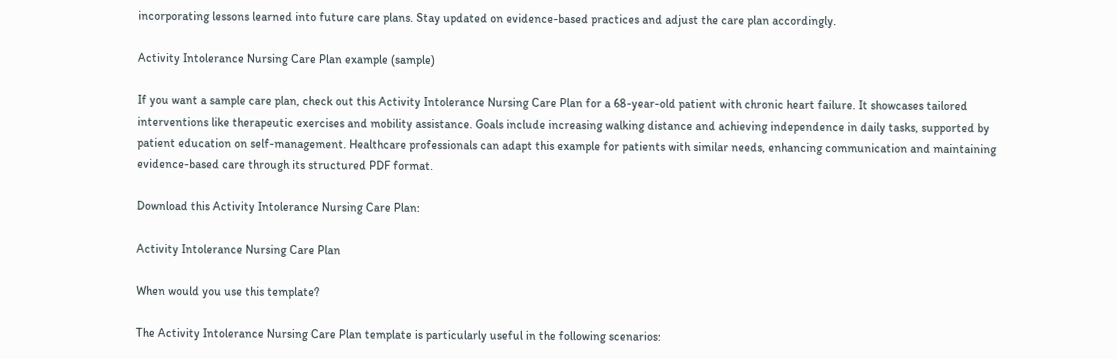incorporating lessons learned into future care plans. Stay updated on evidence-based practices and adjust the care plan accordingly.

Activity Intolerance Nursing Care Plan example (sample)

If you want a sample care plan, check out this Activity Intolerance Nursing Care Plan for a 68-year-old patient with chronic heart failure. It showcases tailored interventions like therapeutic exercises and mobility assistance. Goals include increasing walking distance and achieving independence in daily tasks, supported by patient education on self-management. Healthcare professionals can adapt this example for patients with similar needs, enhancing communication and maintaining evidence-based care through its structured PDF format.

Download this Activity Intolerance Nursing Care Plan:

Activity Intolerance Nursing Care Plan

When would you use this template?

The Activity Intolerance Nursing Care Plan template is particularly useful in the following scenarios: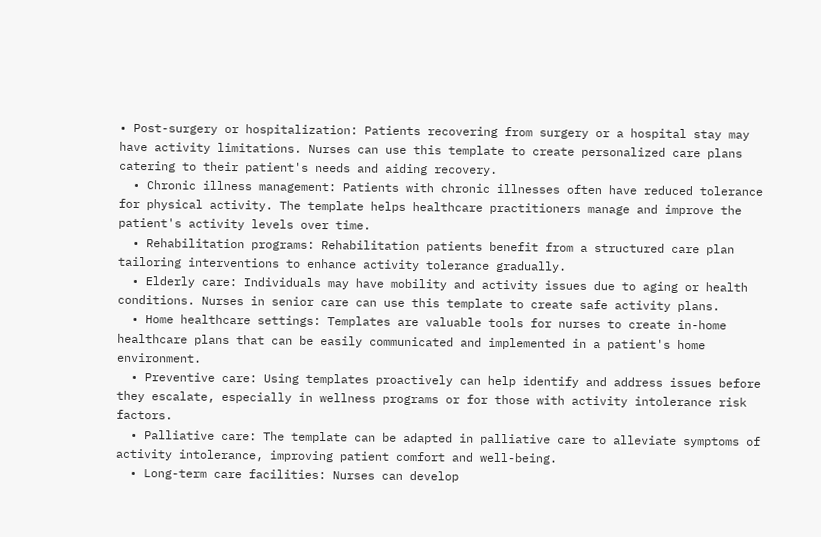• Post-surgery or hospitalization: Patients recovering from surgery or a hospital stay may have activity limitations. Nurses can use this template to create personalized care plans catering to their patient's needs and aiding recovery.
  • Chronic illness management: Patients with chronic illnesses often have reduced tolerance for physical activity. The template helps healthcare practitioners manage and improve the patient's activity levels over time.
  • Rehabilitation programs: Rehabilitation patients benefit from a structured care plan tailoring interventions to enhance activity tolerance gradually.
  • Elderly care: Individuals may have mobility and activity issues due to aging or health conditions. Nurses in senior care can use this template to create safe activity plans.
  • Home healthcare settings: Templates are valuable tools for nurses to create in-home healthcare plans that can be easily communicated and implemented in a patient's home environment.
  • Preventive care: Using templates proactively can help identify and address issues before they escalate, especially in wellness programs or for those with activity intolerance risk factors.
  • Palliative care: The template can be adapted in palliative care to alleviate symptoms of activity intolerance, improving patient comfort and well-being.
  • Long-term care facilities: Nurses can develop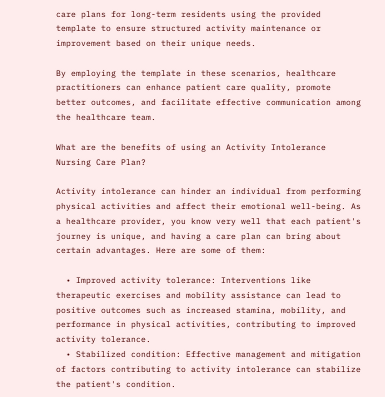care plans for long-term residents using the provided template to ensure structured activity maintenance or improvement based on their unique needs.

By employing the template in these scenarios, healthcare practitioners can enhance patient care quality, promote better outcomes, and facilitate effective communication among the healthcare team.

What are the benefits of using an Activity Intolerance Nursing Care Plan?

Activity intolerance can hinder an individual from performing physical activities and affect their emotional well-being. As a healthcare provider, you know very well that each patient's journey is unique, and having a care plan can bring about certain advantages. Here are some of them:

  • Improved activity tolerance: Interventions like therapeutic exercises and mobility assistance can lead to positive outcomes such as increased stamina, mobility, and performance in physical activities, contributing to improved activity tolerance.
  • Stabilized condition: Effective management and mitigation of factors contributing to activity intolerance can stabilize the patient's condition.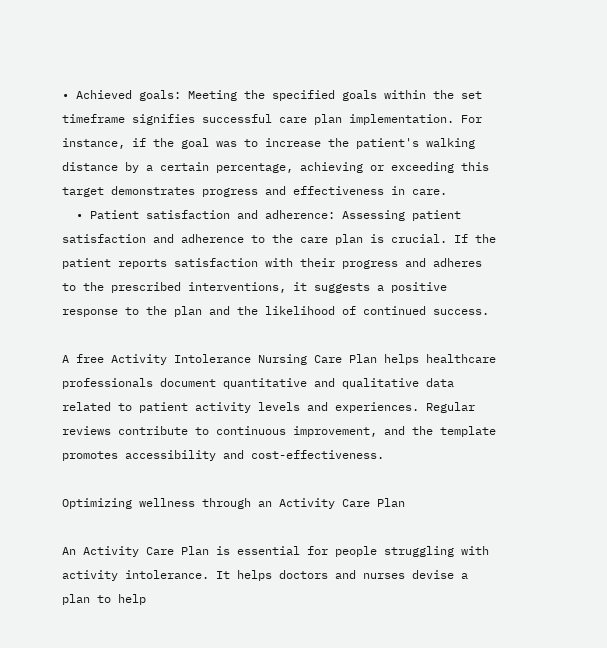• Achieved goals: Meeting the specified goals within the set timeframe signifies successful care plan implementation. For instance, if the goal was to increase the patient's walking distance by a certain percentage, achieving or exceeding this target demonstrates progress and effectiveness in care.
  • Patient satisfaction and adherence: Assessing patient satisfaction and adherence to the care plan is crucial. If the patient reports satisfaction with their progress and adheres to the prescribed interventions, it suggests a positive response to the plan and the likelihood of continued success.

A free Activity Intolerance Nursing Care Plan helps healthcare professionals document quantitative and qualitative data related to patient activity levels and experiences. Regular reviews contribute to continuous improvement, and the template promotes accessibility and cost-effectiveness.

Optimizing wellness through an Activity Care Plan

An Activity Care Plan is essential for people struggling with activity intolerance. It helps doctors and nurses devise a plan to help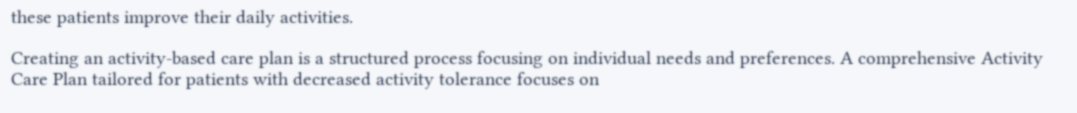these patients improve their daily activities.

Creating an activity-based care plan is a structured process focusing on individual needs and preferences. A comprehensive Activity Care Plan tailored for patients with decreased activity tolerance focuses on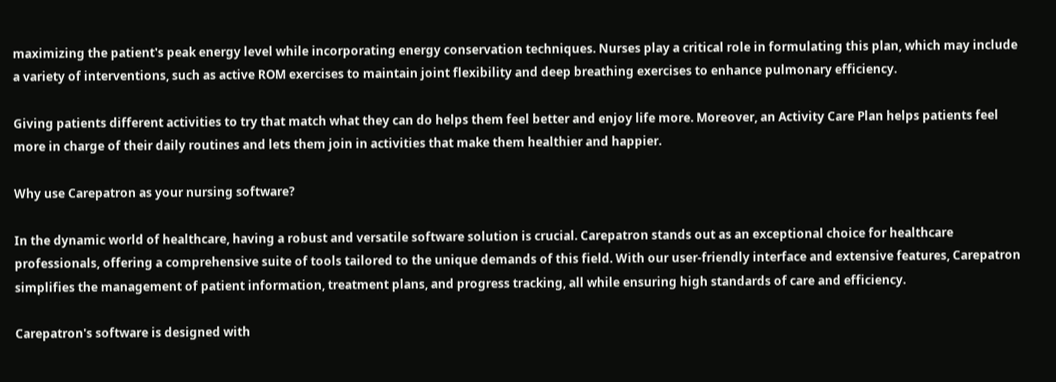maximizing the patient's peak energy level while incorporating energy conservation techniques. Nurses play a critical role in formulating this plan, which may include a variety of interventions, such as active ROM exercises to maintain joint flexibility and deep breathing exercises to enhance pulmonary efficiency.

Giving patients different activities to try that match what they can do helps them feel better and enjoy life more. Moreover, an Activity Care Plan helps patients feel more in charge of their daily routines and lets them join in activities that make them healthier and happier.

Why use Carepatron as your nursing software?

In the dynamic world of healthcare, having a robust and versatile software solution is crucial. Carepatron stands out as an exceptional choice for healthcare professionals, offering a comprehensive suite of tools tailored to the unique demands of this field. With our user-friendly interface and extensive features, Carepatron simplifies the management of patient information, treatment plans, and progress tracking, all while ensuring high standards of care and efficiency.

Carepatron's software is designed with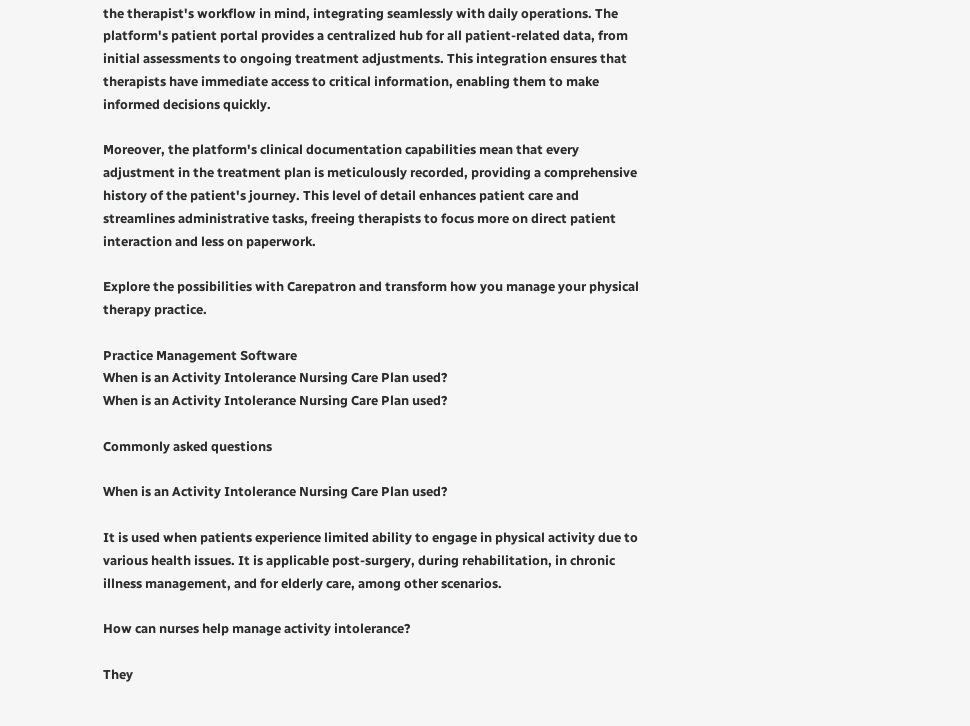the therapist's workflow in mind, integrating seamlessly with daily operations. The platform's patient portal provides a centralized hub for all patient-related data, from initial assessments to ongoing treatment adjustments. This integration ensures that therapists have immediate access to critical information, enabling them to make informed decisions quickly.

Moreover, the platform's clinical documentation capabilities mean that every adjustment in the treatment plan is meticulously recorded, providing a comprehensive history of the patient's journey. This level of detail enhances patient care and streamlines administrative tasks, freeing therapists to focus more on direct patient interaction and less on paperwork.

Explore the possibilities with Carepatron and transform how you manage your physical therapy practice.

Practice Management Software
When is an Activity Intolerance Nursing Care Plan used?
When is an Activity Intolerance Nursing Care Plan used?

Commonly asked questions

When is an Activity Intolerance Nursing Care Plan used?

It is used when patients experience limited ability to engage in physical activity due to various health issues. It is applicable post-surgery, during rehabilitation, in chronic illness management, and for elderly care, among other scenarios.

How can nurses help manage activity intolerance?

They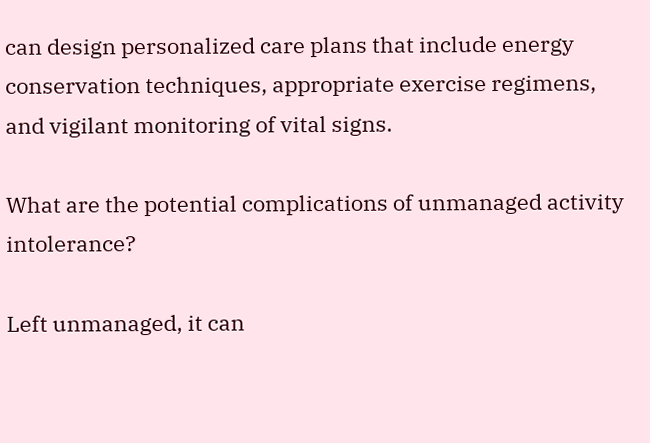can design personalized care plans that include energy conservation techniques, appropriate exercise regimens, and vigilant monitoring of vital signs.

What are the potential complications of unmanaged activity intolerance?

Left unmanaged, it can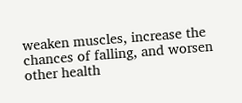weaken muscles, increase the chances of falling, and worsen other health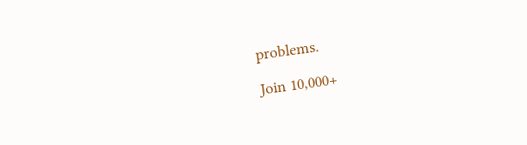problems.

Join 10,000+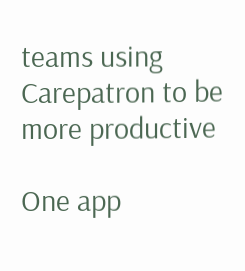teams using Carepatron to be more productive

One app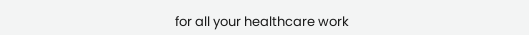for all your healthcare work